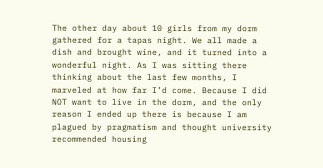The other day about 10 girls from my dorm gathered for a tapas night. We all made a dish and brought wine, and it turned into a wonderful night. As I was sitting there thinking about the last few months, I marveled at how far I’d come. Because I did NOT want to live in the dorm, and the only reason I ended up there is because I am plagued by pragmatism and thought university recommended housing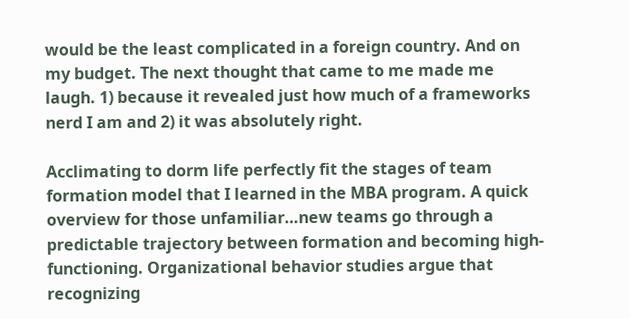would be the least complicated in a foreign country. And on my budget. The next thought that came to me made me laugh. 1) because it revealed just how much of a frameworks nerd I am and 2) it was absolutely right.

Acclimating to dorm life perfectly fit the stages of team formation model that I learned in the MBA program. A quick overview for those unfamiliar…new teams go through a predictable trajectory between formation and becoming high-functioning. Organizational behavior studies argue that recognizing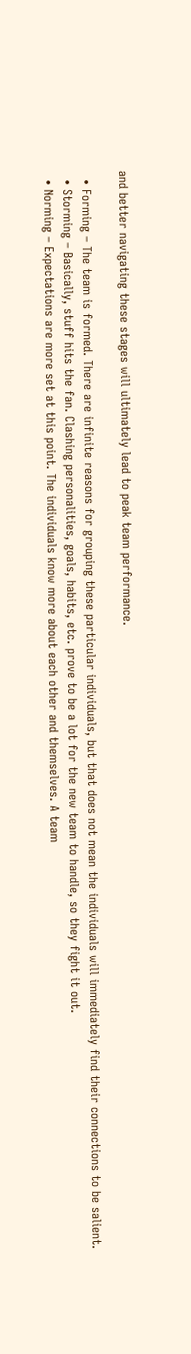and better navigating these stages will ultimately lead to peak team performance.

  • Forming – The team is formed. There are infinite reasons for grouping these particular individuals, but that does not mean the individuals will immediately find their connections to be salient.
  • Storming – Basically, stuff hits the fan. Clashing personalities, goals, habits, etc. prove to be a lot for the new team to handle, so they fight it out.
  • Norming – Expectations are more set at this point. The individuals know more about each other and themselves. A team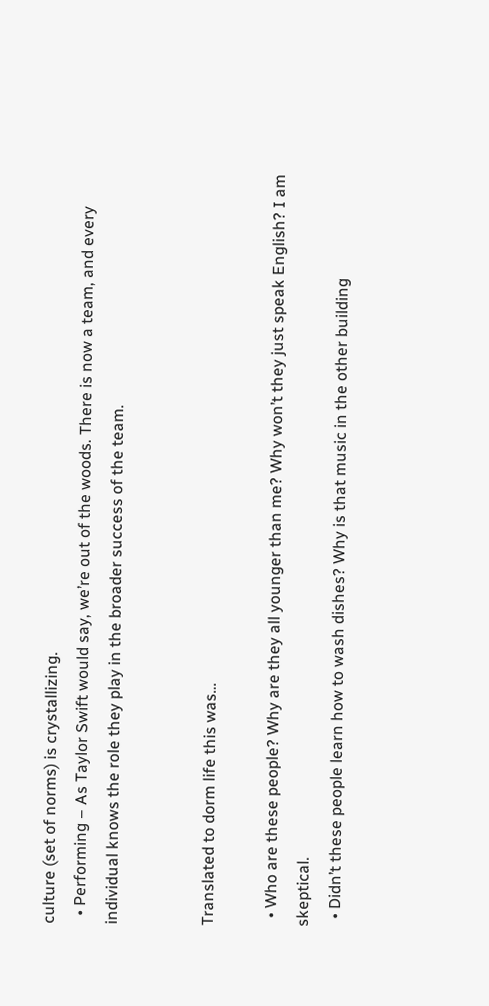culture (set of norms) is crystallizing.
  • Performing – As Taylor Swift would say, we’re out of the woods. There is now a team, and every individual knows the role they play in the broader success of the team.


Translated to dorm life this was…

  • Who are these people? Why are they all younger than me? Why won’t they just speak English? I am skeptical.
  • Didn’t these people learn how to wash dishes? Why is that music in the other building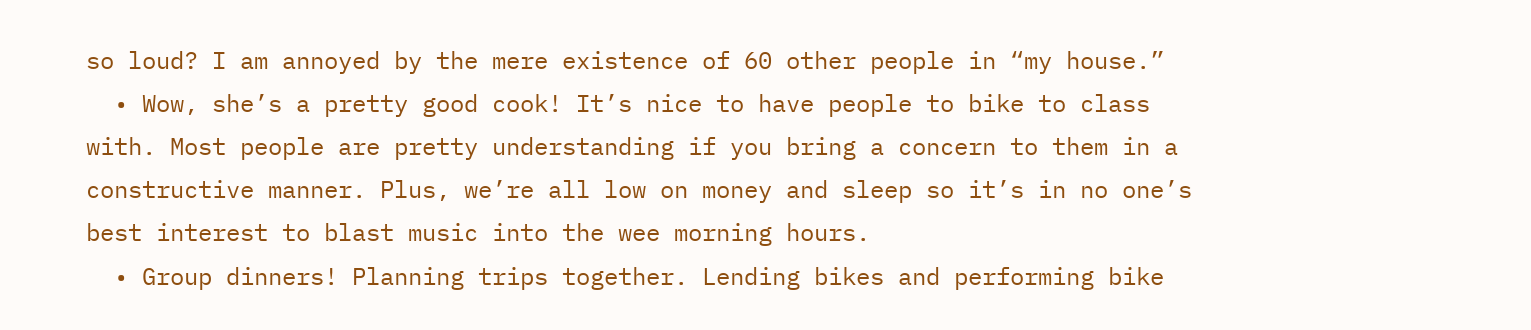so loud? I am annoyed by the mere existence of 60 other people in “my house.”
  • Wow, she’s a pretty good cook! It’s nice to have people to bike to class with. Most people are pretty understanding if you bring a concern to them in a constructive manner. Plus, we’re all low on money and sleep so it’s in no one’s best interest to blast music into the wee morning hours.
  • Group dinners! Planning trips together. Lending bikes and performing bike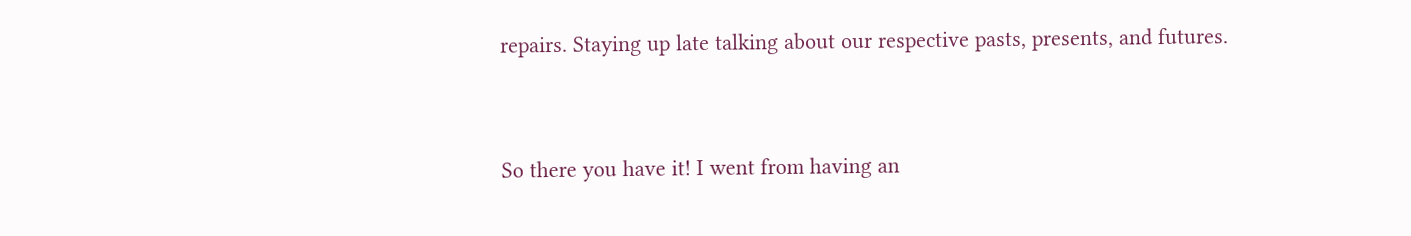repairs. Staying up late talking about our respective pasts, presents, and futures.


So there you have it! I went from having an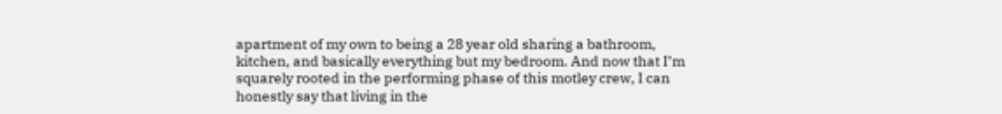apartment of my own to being a 28 year old sharing a bathroom, kitchen, and basically everything but my bedroom. And now that I’m squarely rooted in the performing phase of this motley crew, I can honestly say that living in the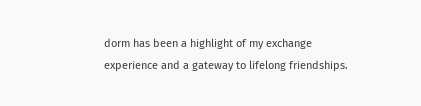dorm has been a highlight of my exchange experience and a gateway to lifelong friendships.